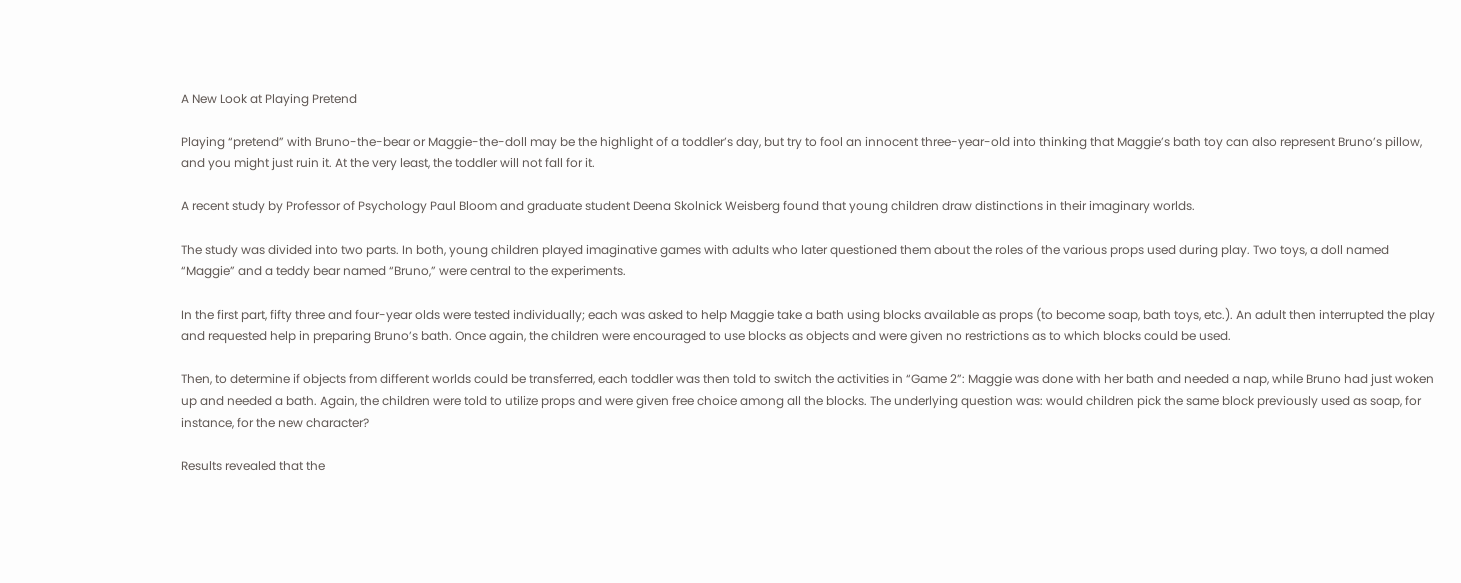A New Look at Playing Pretend

Playing “pretend” with Bruno-the-bear or Maggie-the-doll may be the highlight of a toddler’s day, but try to fool an innocent three-year-old into thinking that Maggie’s bath toy can also represent Bruno’s pillow, and you might just ruin it. At the very least, the toddler will not fall for it.

A recent study by Professor of Psychology Paul Bloom and graduate student Deena Skolnick Weisberg found that young children draw distinctions in their imaginary worlds.

The study was divided into two parts. In both, young children played imaginative games with adults who later questioned them about the roles of the various props used during play. Two toys, a doll named “Maggie” and a teddy bear named “Bruno,” were central to the experiments.

In the first part, fifty three and four-year olds were tested individually; each was asked to help Maggie take a bath using blocks available as props (to become soap, bath toys, etc.). An adult then interrupted the play and requested help in preparing Bruno’s bath. Once again, the children were encouraged to use blocks as objects and were given no restrictions as to which blocks could be used.

Then, to determine if objects from different worlds could be transferred, each toddler was then told to switch the activities in “Game 2”: Maggie was done with her bath and needed a nap, while Bruno had just woken up and needed a bath. Again, the children were told to utilize props and were given free choice among all the blocks. The underlying question was: would children pick the same block previously used as soap, for instance, for the new character?

Results revealed that the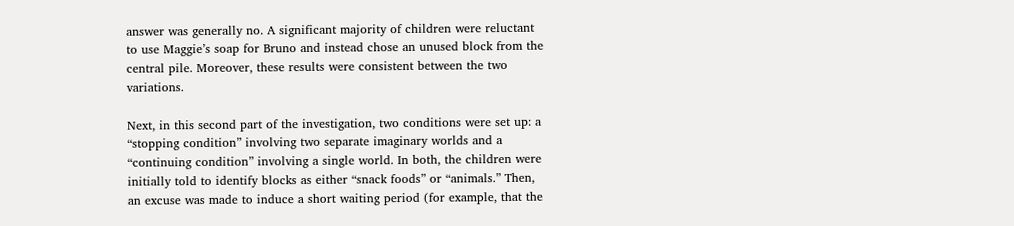answer was generally no. A significant majority of children were reluctant to use Maggie’s soap for Bruno and instead chose an unused block from the central pile. Moreover, these results were consistent between the two variations.

Next, in this second part of the investigation, two conditions were set up: a “stopping condition” involving two separate imaginary worlds and a “continuing condition” involving a single world. In both, the children were initially told to identify blocks as either “snack foods” or “animals.” Then, an excuse was made to induce a short waiting period (for example, that the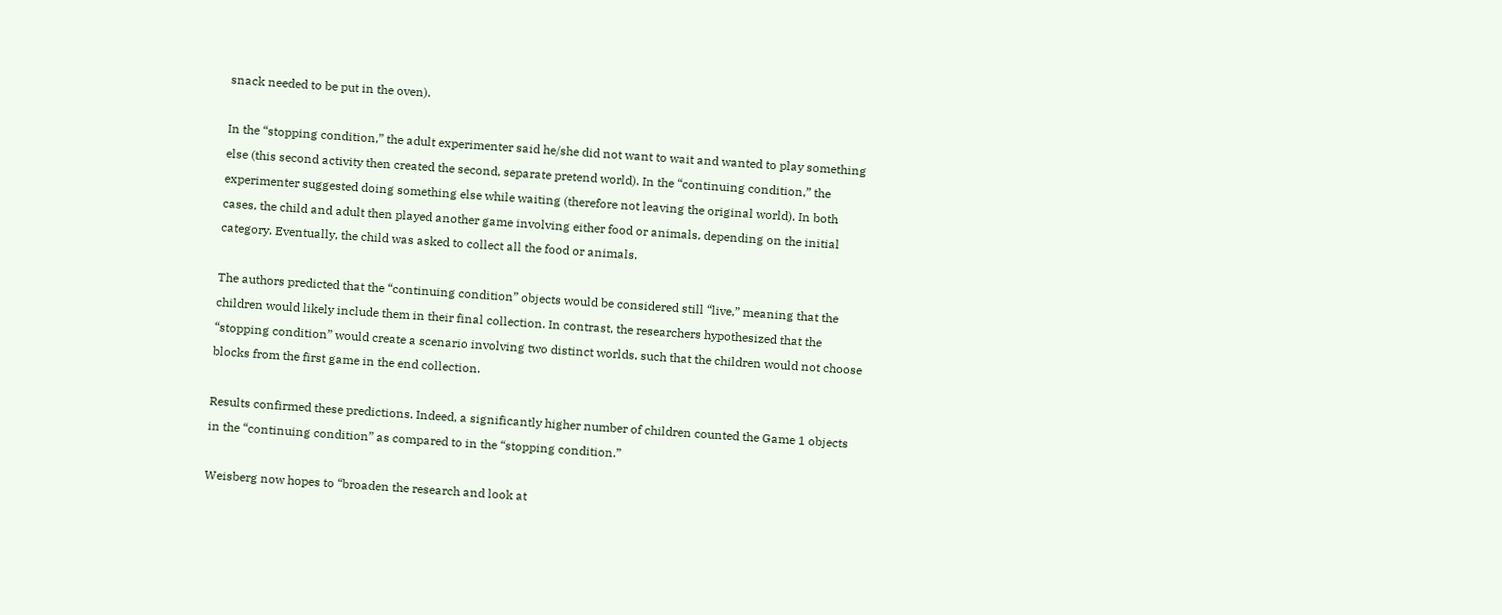snack needed to be put in the oven).

In the “stopping condition,” the adult experimenter said he/she did not want to wait and wanted to play something else (this second activity then created the second, separate pretend world). In the “continuing condition,” the experimenter suggested doing something else while waiting (therefore not leaving the original world). In both cases, the child and adult then played another game involving either food or animals, depending on the initial category. Eventually, the child was asked to collect all the food or animals.

The authors predicted that the “continuing condition” objects would be considered still “live,” meaning that the children would likely include them in their final collection. In contrast, the researchers hypothesized that the “stopping condition” would create a scenario involving two distinct worlds, such that the children would not choose blocks from the first game in the end collection.

Results confirmed these predictions. Indeed, a significantly higher number of children counted the Game 1 objects in the “continuing condition” as compared to in the “stopping condition.”

Weisberg now hopes to “broaden the research and look at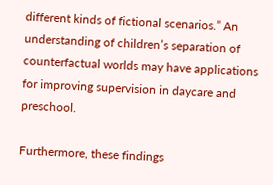different kinds of fictional scenarios.” An understanding of children’s separation of counterfactual worlds may have applications for improving supervision in daycare and preschool.

Furthermore, these findings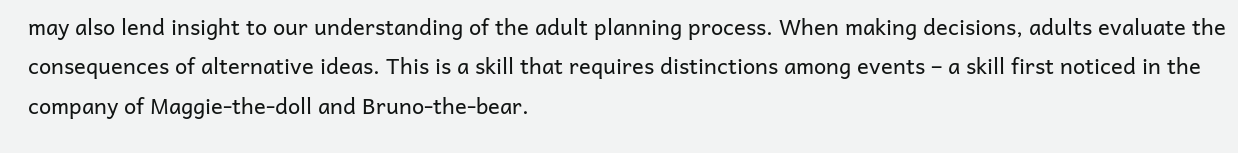may also lend insight to our understanding of the adult planning process. When making decisions, adults evaluate the consequences of alternative ideas. This is a skill that requires distinctions among events – a skill first noticed in the company of Maggie-the-doll and Bruno-the-bear.